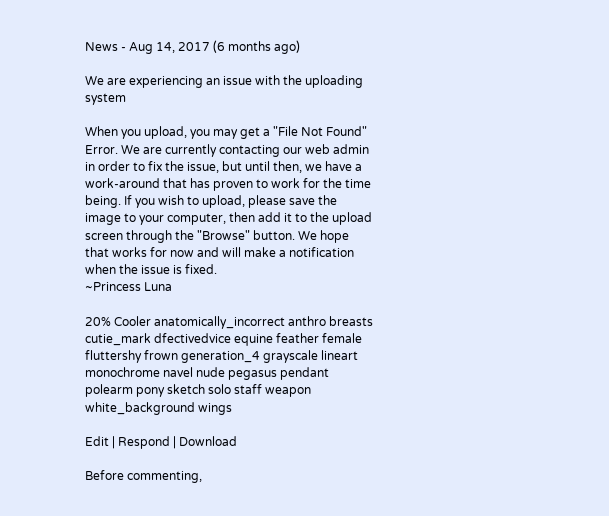News - Aug 14, 2017 (6 months ago)

We are experiencing an issue with the uploading system

When you upload, you may get a "File Not Found" Error. We are currently contacting our web admin in order to fix the issue, but until then, we have a work-around that has proven to work for the time being. If you wish to upload, please save the image to your computer, then add it to the upload screen through the "Browse" button. We hope that works for now and will make a notification when the issue is fixed.
~Princess Luna

20% Cooler anatomically_incorrect anthro breasts cutie_mark dfectivedvice equine feather female fluttershy frown generation_4 grayscale lineart monochrome navel nude pegasus pendant polearm pony sketch solo staff weapon white_background wings

Edit | Respond | Download

Before commenting,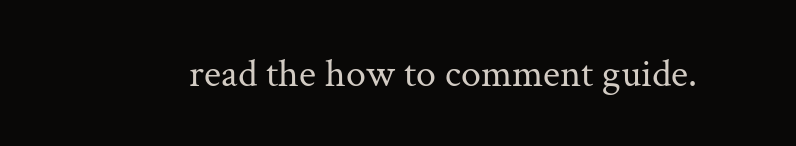read the how to comment guide.